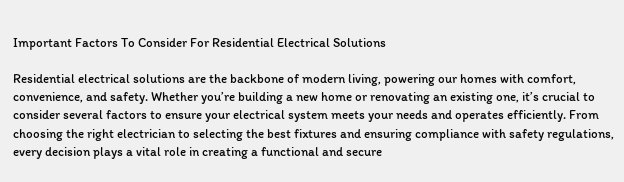Important Factors To Consider For Residential Electrical Solutions

Residential electrical solutions are the backbone of modern living, powering our homes with comfort, convenience, and safety. Whether you’re building a new home or renovating an existing one, it’s crucial to consider several factors to ensure your electrical system meets your needs and operates efficiently. From choosing the right electrician to selecting the best fixtures and ensuring compliance with safety regulations, every decision plays a vital role in creating a functional and secure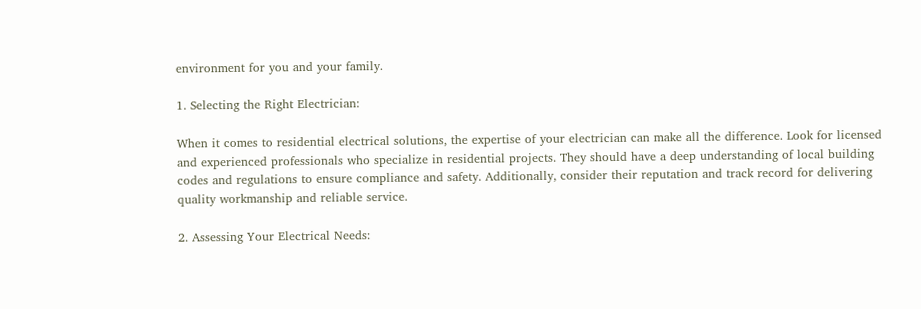environment for you and your family.

1. Selecting the Right Electrician:

When it comes to residential electrical solutions, the expertise of your electrician can make all the difference. Look for licensed and experienced professionals who specialize in residential projects. They should have a deep understanding of local building codes and regulations to ensure compliance and safety. Additionally, consider their reputation and track record for delivering quality workmanship and reliable service.

2. Assessing Your Electrical Needs: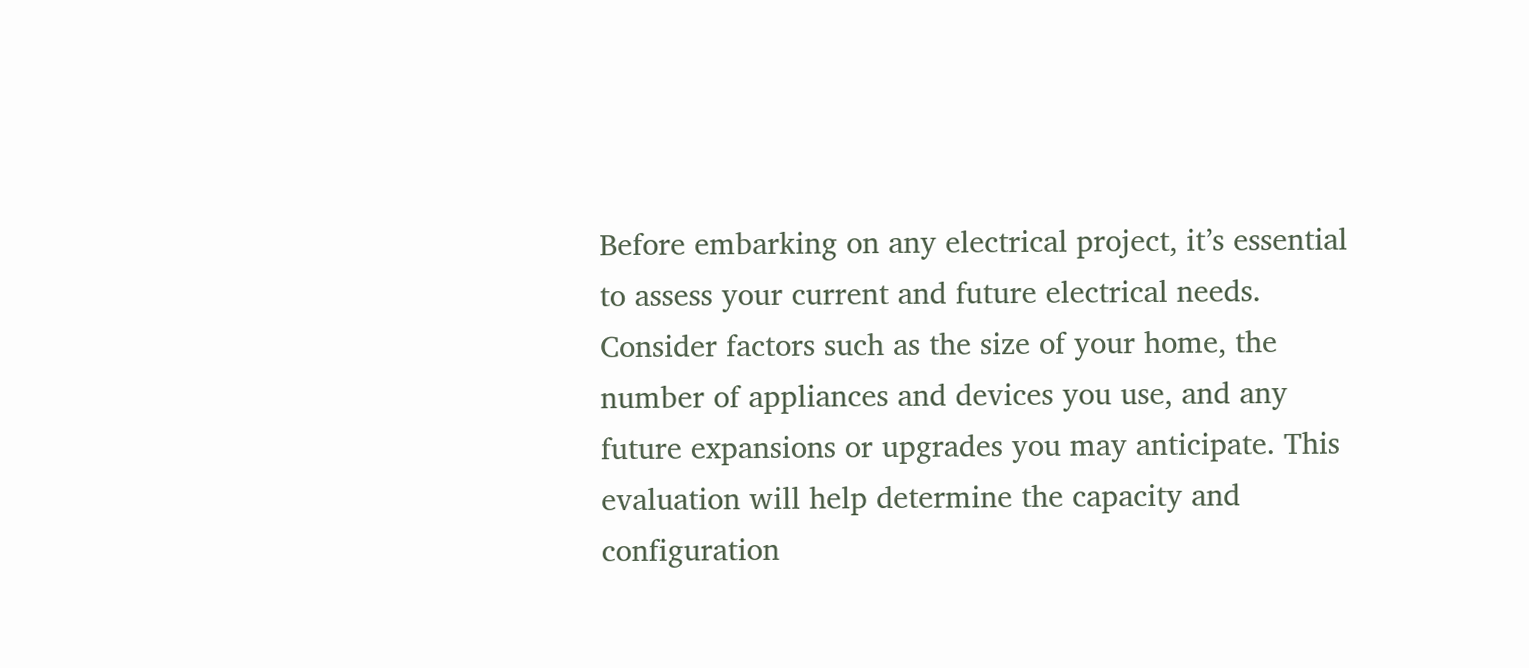Before embarking on any electrical project, it’s essential to assess your current and future electrical needs. Consider factors such as the size of your home, the number of appliances and devices you use, and any future expansions or upgrades you may anticipate. This evaluation will help determine the capacity and configuration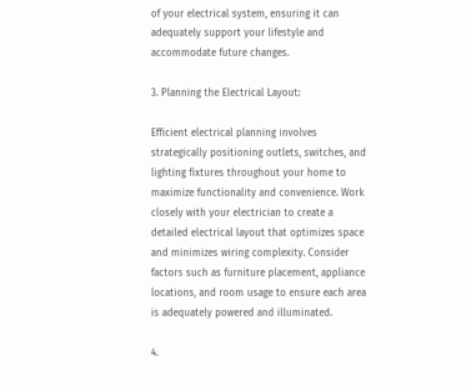of your electrical system, ensuring it can adequately support your lifestyle and accommodate future changes.

3. Planning the Electrical Layout:

Efficient electrical planning involves strategically positioning outlets, switches, and lighting fixtures throughout your home to maximize functionality and convenience. Work closely with your electrician to create a detailed electrical layout that optimizes space and minimizes wiring complexity. Consider factors such as furniture placement, appliance locations, and room usage to ensure each area is adequately powered and illuminated.

4.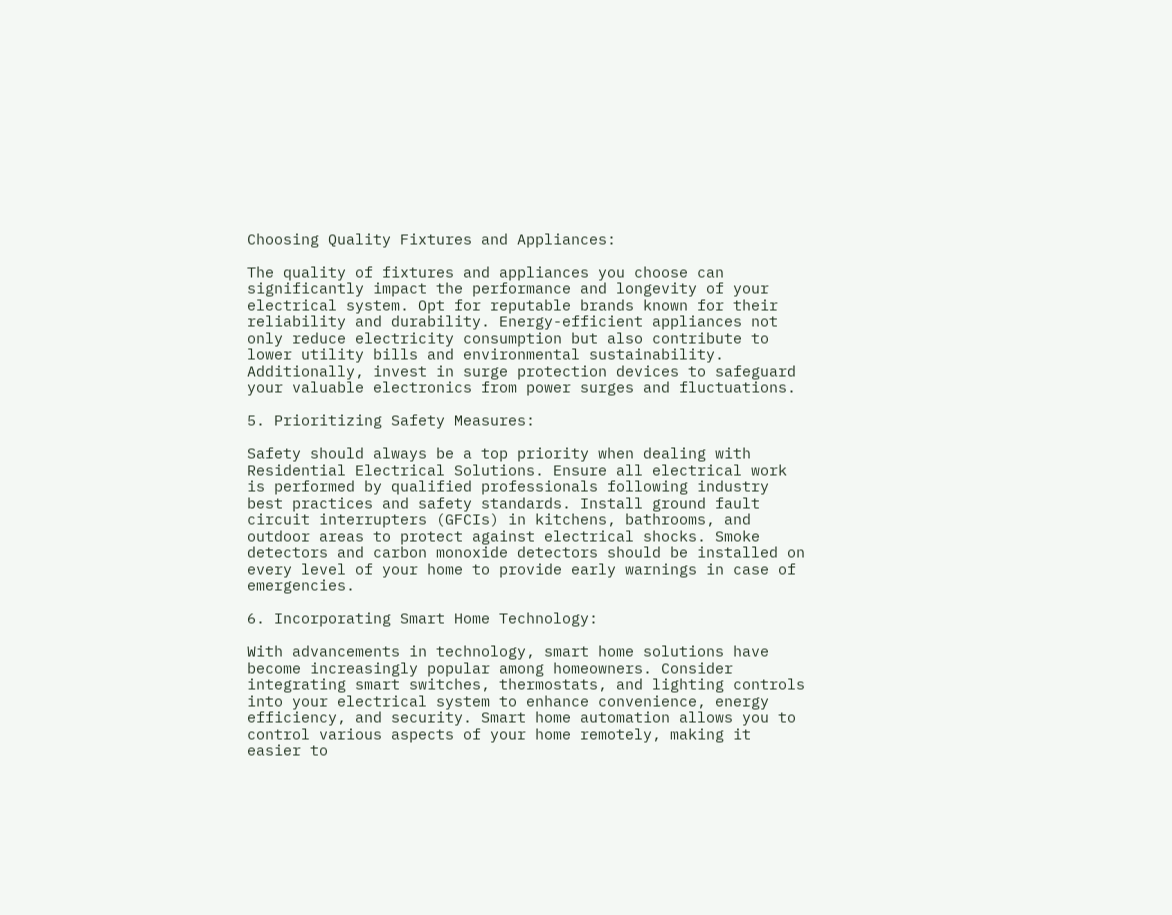Choosing Quality Fixtures and Appliances:

The quality of fixtures and appliances you choose can significantly impact the performance and longevity of your electrical system. Opt for reputable brands known for their reliability and durability. Energy-efficient appliances not only reduce electricity consumption but also contribute to lower utility bills and environmental sustainability. Additionally, invest in surge protection devices to safeguard your valuable electronics from power surges and fluctuations.

5. Prioritizing Safety Measures:

Safety should always be a top priority when dealing with Residential Electrical Solutions. Ensure all electrical work is performed by qualified professionals following industry best practices and safety standards. Install ground fault circuit interrupters (GFCIs) in kitchens, bathrooms, and outdoor areas to protect against electrical shocks. Smoke detectors and carbon monoxide detectors should be installed on every level of your home to provide early warnings in case of emergencies.

6. Incorporating Smart Home Technology:

With advancements in technology, smart home solutions have become increasingly popular among homeowners. Consider integrating smart switches, thermostats, and lighting controls into your electrical system to enhance convenience, energy efficiency, and security. Smart home automation allows you to control various aspects of your home remotely, making it easier to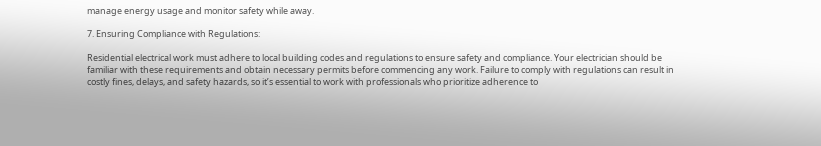manage energy usage and monitor safety while away.

7. Ensuring Compliance with Regulations:

Residential electrical work must adhere to local building codes and regulations to ensure safety and compliance. Your electrician should be familiar with these requirements and obtain necessary permits before commencing any work. Failure to comply with regulations can result in costly fines, delays, and safety hazards, so it’s essential to work with professionals who prioritize adherence to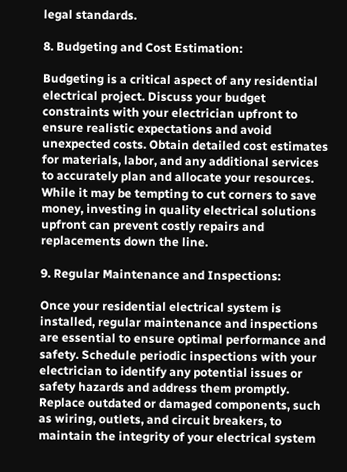legal standards.

8. Budgeting and Cost Estimation:

Budgeting is a critical aspect of any residential electrical project. Discuss your budget constraints with your electrician upfront to ensure realistic expectations and avoid unexpected costs. Obtain detailed cost estimates for materials, labor, and any additional services to accurately plan and allocate your resources. While it may be tempting to cut corners to save money, investing in quality electrical solutions upfront can prevent costly repairs and replacements down the line.

9. Regular Maintenance and Inspections:

Once your residential electrical system is installed, regular maintenance and inspections are essential to ensure optimal performance and safety. Schedule periodic inspections with your electrician to identify any potential issues or safety hazards and address them promptly. Replace outdated or damaged components, such as wiring, outlets, and circuit breakers, to maintain the integrity of your electrical system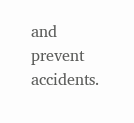and prevent accidents.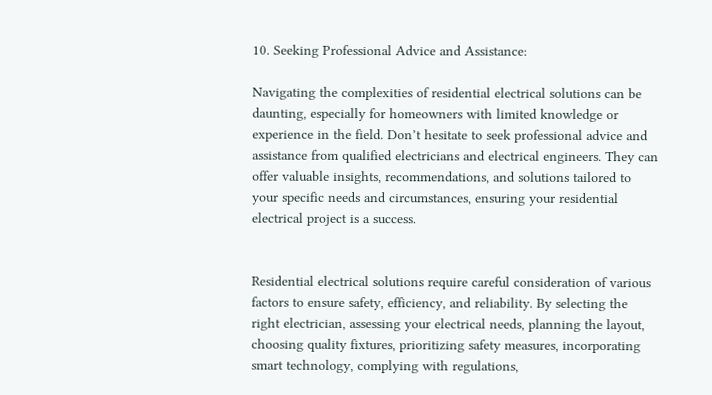10. Seeking Professional Advice and Assistance:

Navigating the complexities of residential electrical solutions can be daunting, especially for homeowners with limited knowledge or experience in the field. Don’t hesitate to seek professional advice and assistance from qualified electricians and electrical engineers. They can offer valuable insights, recommendations, and solutions tailored to your specific needs and circumstances, ensuring your residential electrical project is a success.


Residential electrical solutions require careful consideration of various factors to ensure safety, efficiency, and reliability. By selecting the right electrician, assessing your electrical needs, planning the layout, choosing quality fixtures, prioritizing safety measures, incorporating smart technology, complying with regulations,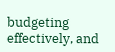budgeting effectively, and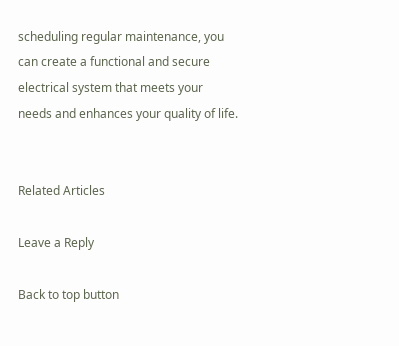scheduling regular maintenance, you can create a functional and secure electrical system that meets your needs and enhances your quality of life.


Related Articles

Leave a Reply

Back to top button